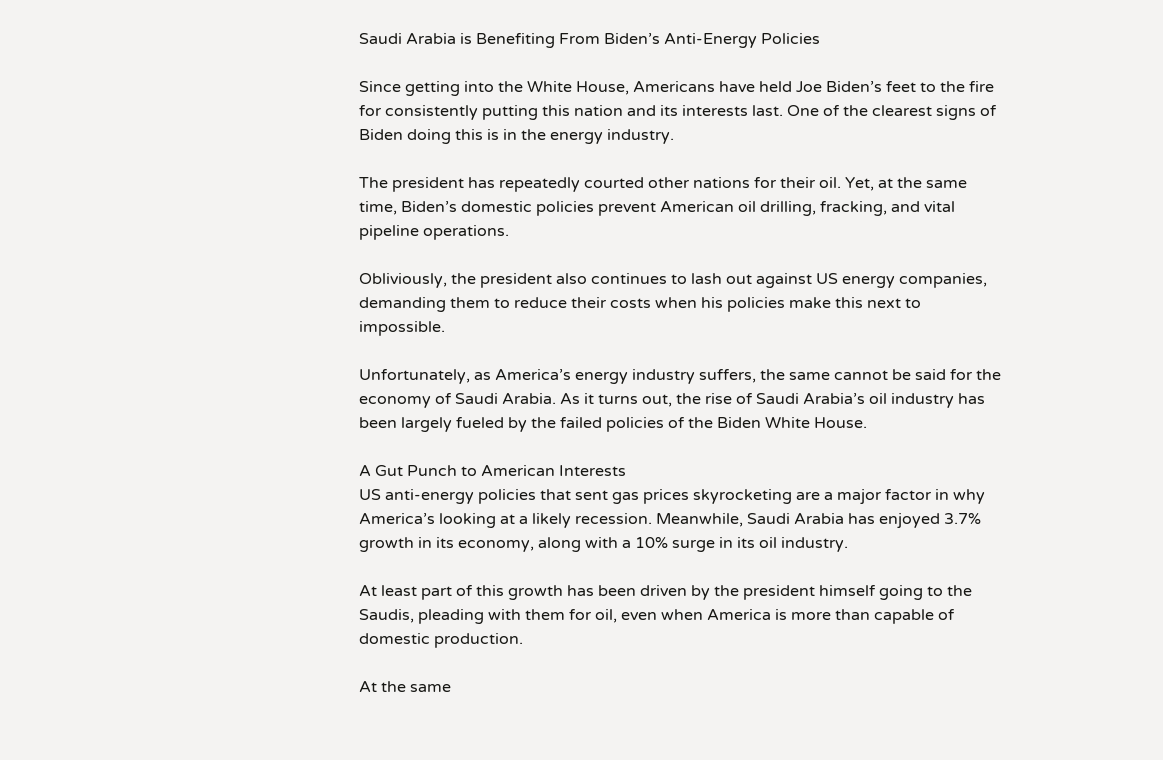Saudi Arabia is Benefiting From Biden’s Anti-Energy Policies

Since getting into the White House, Americans have held Joe Biden’s feet to the fire for consistently putting this nation and its interests last. One of the clearest signs of Biden doing this is in the energy industry.

The president has repeatedly courted other nations for their oil. Yet, at the same time, Biden’s domestic policies prevent American oil drilling, fracking, and vital pipeline operations.

Obliviously, the president also continues to lash out against US energy companies, demanding them to reduce their costs when his policies make this next to impossible.

Unfortunately, as America’s energy industry suffers, the same cannot be said for the economy of Saudi Arabia. As it turns out, the rise of Saudi Arabia’s oil industry has been largely fueled by the failed policies of the Biden White House.

A Gut Punch to American Interests
US anti-energy policies that sent gas prices skyrocketing are a major factor in why America’s looking at a likely recession. Meanwhile, Saudi Arabia has enjoyed 3.7% growth in its economy, along with a 10% surge in its oil industry.

At least part of this growth has been driven by the president himself going to the Saudis, pleading with them for oil, even when America is more than capable of domestic production.

At the same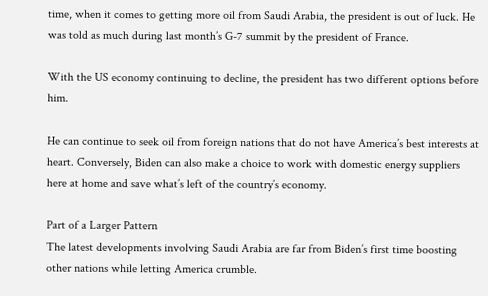time, when it comes to getting more oil from Saudi Arabia, the president is out of luck. He was told as much during last month’s G-7 summit by the president of France.

With the US economy continuing to decline, the president has two different options before him.

He can continue to seek oil from foreign nations that do not have America’s best interests at heart. Conversely, Biden can also make a choice to work with domestic energy suppliers here at home and save what’s left of the country’s economy.

Part of a Larger Pattern
The latest developments involving Saudi Arabia are far from Biden’s first time boosting other nations while letting America crumble.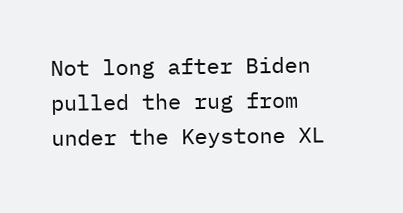Not long after Biden pulled the rug from under the Keystone XL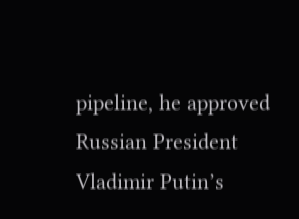pipeline, he approved Russian President Vladimir Putin’s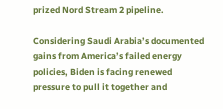prized Nord Stream 2 pipeline.

Considering Saudi Arabia’s documented gains from America’s failed energy policies, Biden is facing renewed pressure to pull it together and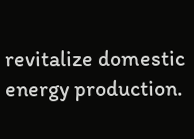revitalize domestic energy production.